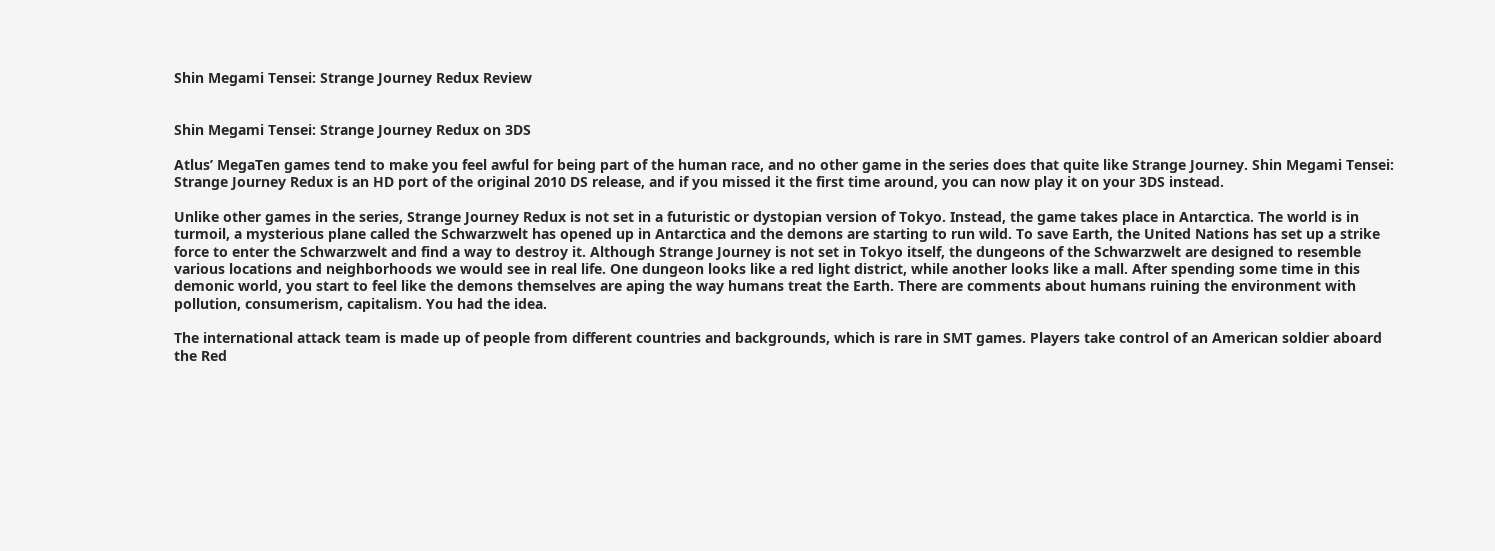Shin Megami Tensei: Strange Journey Redux Review


Shin Megami Tensei: Strange Journey Redux on 3DS

Atlus’ MegaTen games tend to make you feel awful for being part of the human race, and no other game in the series does that quite like Strange Journey. Shin Megami Tensei: Strange Journey Redux is an HD port of the original 2010 DS release, and if you missed it the first time around, you can now play it on your 3DS instead.

Unlike other games in the series, Strange Journey Redux is not set in a futuristic or dystopian version of Tokyo. Instead, the game takes place in Antarctica. The world is in turmoil, a mysterious plane called the Schwarzwelt has opened up in Antarctica and the demons are starting to run wild. To save Earth, the United Nations has set up a strike force to enter the Schwarzwelt and find a way to destroy it. Although Strange Journey is not set in Tokyo itself, the dungeons of the Schwarzwelt are designed to resemble various locations and neighborhoods we would see in real life. One dungeon looks like a red light district, while another looks like a mall. After spending some time in this demonic world, you start to feel like the demons themselves are aping the way humans treat the Earth. There are comments about humans ruining the environment with pollution, consumerism, capitalism. You had the idea.

The international attack team is made up of people from different countries and backgrounds, which is rare in SMT games. Players take control of an American soldier aboard the Red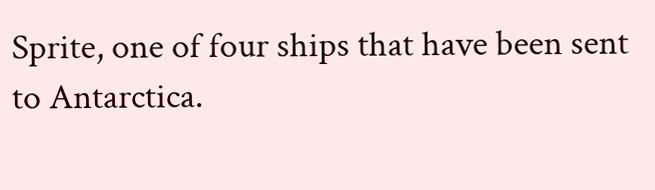Sprite, one of four ships that have been sent to Antarctica.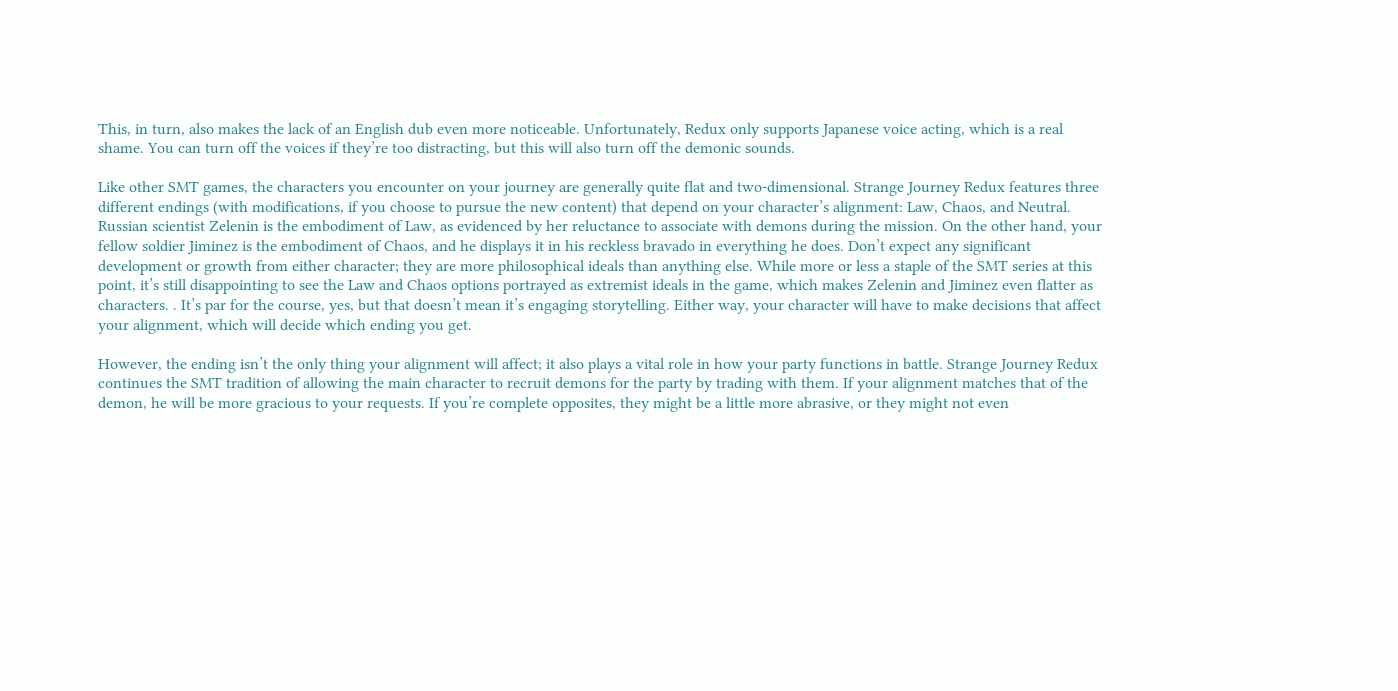This, in turn, also makes the lack of an English dub even more noticeable. Unfortunately, Redux only supports Japanese voice acting, which is a real shame. You can turn off the voices if they’re too distracting, but this will also turn off the demonic sounds.

Like other SMT games, the characters you encounter on your journey are generally quite flat and two-dimensional. Strange Journey Redux features three different endings (with modifications, if you choose to pursue the new content) that depend on your character’s alignment: Law, Chaos, and Neutral. Russian scientist Zelenin is the embodiment of Law, as evidenced by her reluctance to associate with demons during the mission. On the other hand, your fellow soldier Jiminez is the embodiment of Chaos, and he displays it in his reckless bravado in everything he does. Don’t expect any significant development or growth from either character; they are more philosophical ideals than anything else. While more or less a staple of the SMT series at this point, it’s still disappointing to see the Law and Chaos options portrayed as extremist ideals in the game, which makes Zelenin and Jiminez even flatter as characters. . It’s par for the course, yes, but that doesn’t mean it’s engaging storytelling. Either way, your character will have to make decisions that affect your alignment, which will decide which ending you get.

However, the ending isn’t the only thing your alignment will affect; it also plays a vital role in how your party functions in battle. Strange Journey Redux continues the SMT tradition of allowing the main character to recruit demons for the party by trading with them. If your alignment matches that of the demon, he will be more gracious to your requests. If you’re complete opposites, they might be a little more abrasive, or they might not even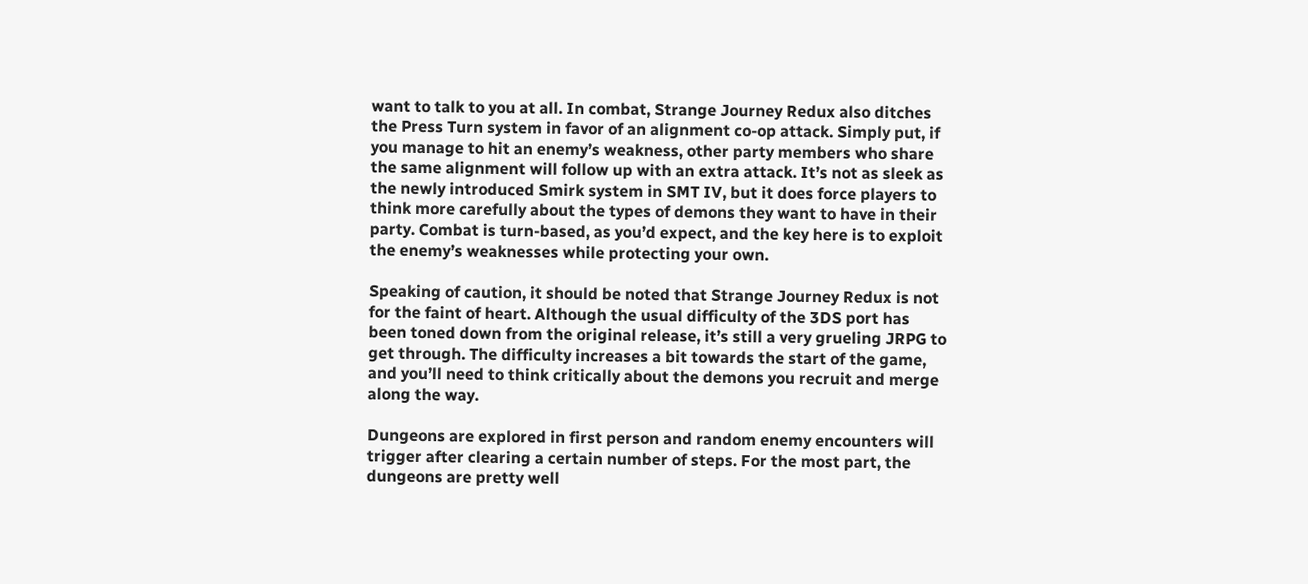want to talk to you at all. In combat, Strange Journey Redux also ditches the Press Turn system in favor of an alignment co-op attack. Simply put, if you manage to hit an enemy’s weakness, other party members who share the same alignment will follow up with an extra attack. It’s not as sleek as the newly introduced Smirk system in SMT IV, but it does force players to think more carefully about the types of demons they want to have in their party. Combat is turn-based, as you’d expect, and the key here is to exploit the enemy’s weaknesses while protecting your own.

Speaking of caution, it should be noted that Strange Journey Redux is not for the faint of heart. Although the usual difficulty of the 3DS port has been toned down from the original release, it’s still a very grueling JRPG to get through. The difficulty increases a bit towards the start of the game, and you’ll need to think critically about the demons you recruit and merge along the way.

Dungeons are explored in first person and random enemy encounters will trigger after clearing a certain number of steps. For the most part, the dungeons are pretty well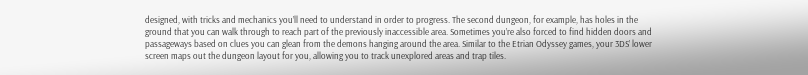designed, with tricks and mechanics you’ll need to understand in order to progress. The second dungeon, for example, has holes in the ground that you can walk through to reach part of the previously inaccessible area. Sometimes you’re also forced to find hidden doors and passageways based on clues you can glean from the demons hanging around the area. Similar to the Etrian Odyssey games, your 3DS’ lower screen maps out the dungeon layout for you, allowing you to track unexplored areas and trap tiles.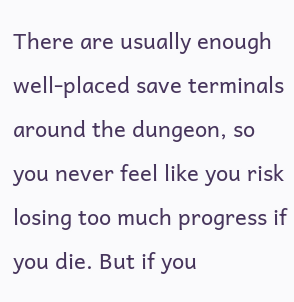There are usually enough well-placed save terminals around the dungeon, so you never feel like you risk losing too much progress if you die. But if you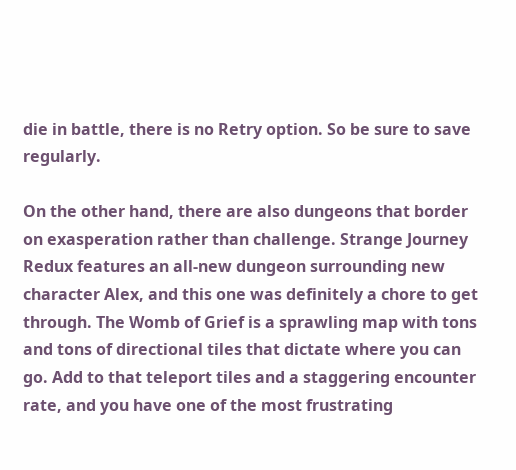die in battle, there is no Retry option. So be sure to save regularly.

On the other hand, there are also dungeons that border on exasperation rather than challenge. Strange Journey Redux features an all-new dungeon surrounding new character Alex, and this one was definitely a chore to get through. The Womb of Grief is a sprawling map with tons and tons of directional tiles that dictate where you can go. Add to that teleport tiles and a staggering encounter rate, and you have one of the most frustrating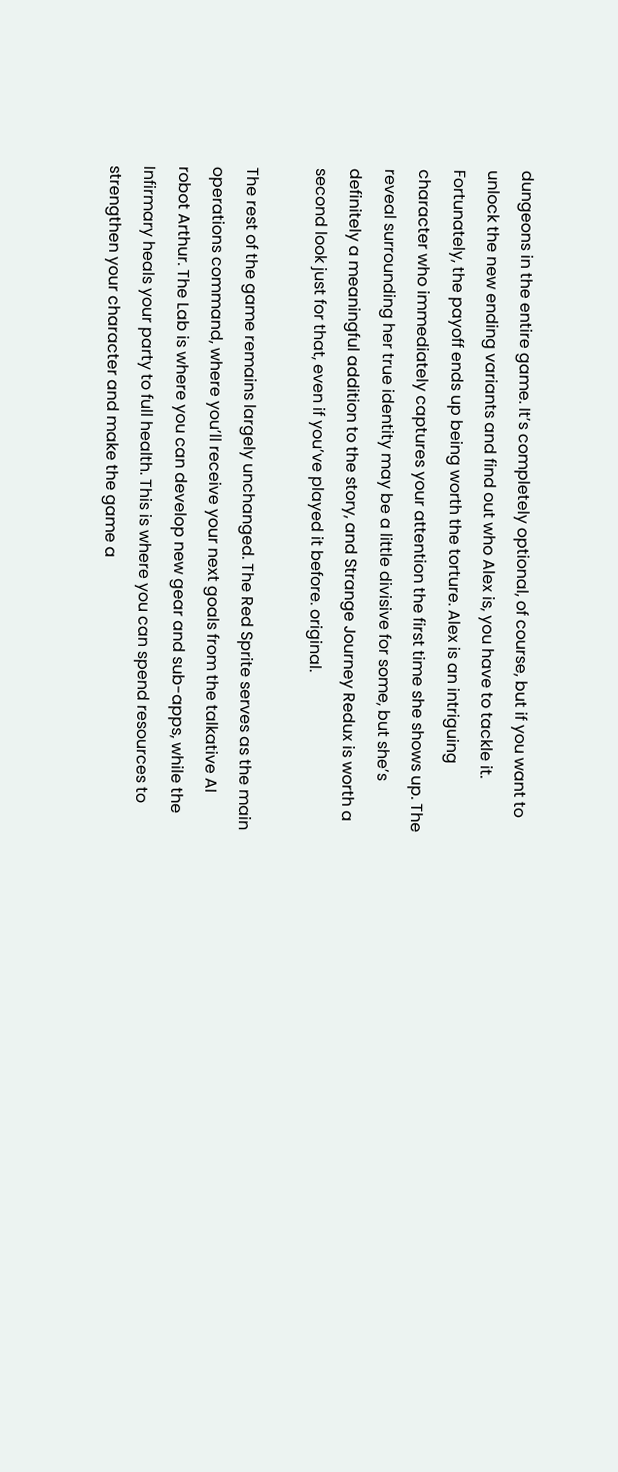dungeons in the entire game. It’s completely optional, of course, but if you want to unlock the new ending variants and find out who Alex is, you have to tackle it. Fortunately, the payoff ends up being worth the torture. Alex is an intriguing character who immediately captures your attention the first time she shows up. The reveal surrounding her true identity may be a little divisive for some, but she’s definitely a meaningful addition to the story, and Strange Journey Redux is worth a second look just for that, even if you’ve played it before. original.

The rest of the game remains largely unchanged. The Red Sprite serves as the main operations command, where you’ll receive your next goals from the talkative AI robot Arthur. The Lab is where you can develop new gear and sub-apps, while the Infirmary heals your party to full health. This is where you can spend resources to strengthen your character and make the game a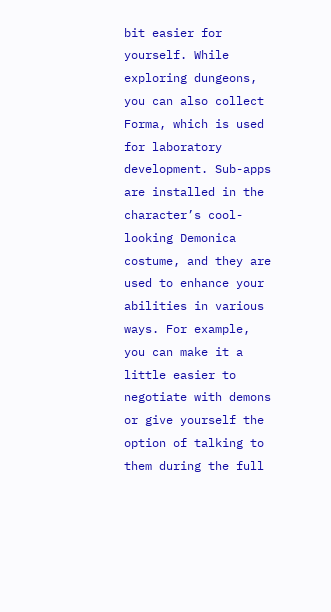bit easier for yourself. While exploring dungeons, you can also collect Forma, which is used for laboratory development. Sub-apps are installed in the character’s cool-looking Demonica costume, and they are used to enhance your abilities in various ways. For example, you can make it a little easier to negotiate with demons or give yourself the option of talking to them during the full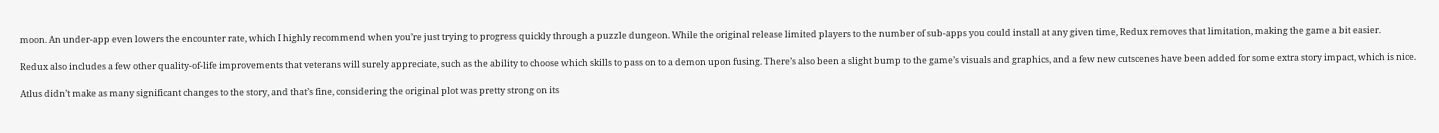moon. An under-app even lowers the encounter rate, which I highly recommend when you’re just trying to progress quickly through a puzzle dungeon. While the original release limited players to the number of sub-apps you could install at any given time, Redux removes that limitation, making the game a bit easier.

Redux also includes a few other quality-of-life improvements that veterans will surely appreciate, such as the ability to choose which skills to pass on to a demon upon fusing. There’s also been a slight bump to the game’s visuals and graphics, and a few new cutscenes have been added for some extra story impact, which is nice.

Atlus didn’t make as many significant changes to the story, and that’s fine, considering the original plot was pretty strong on its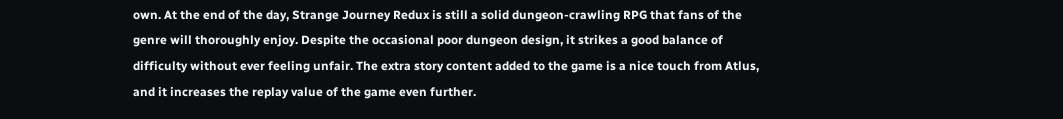own. At the end of the day, Strange Journey Redux is still a solid dungeon-crawling RPG that fans of the genre will thoroughly enjoy. Despite the occasional poor dungeon design, it strikes a good balance of difficulty without ever feeling unfair. The extra story content added to the game is a nice touch from Atlus, and it increases the replay value of the game even further.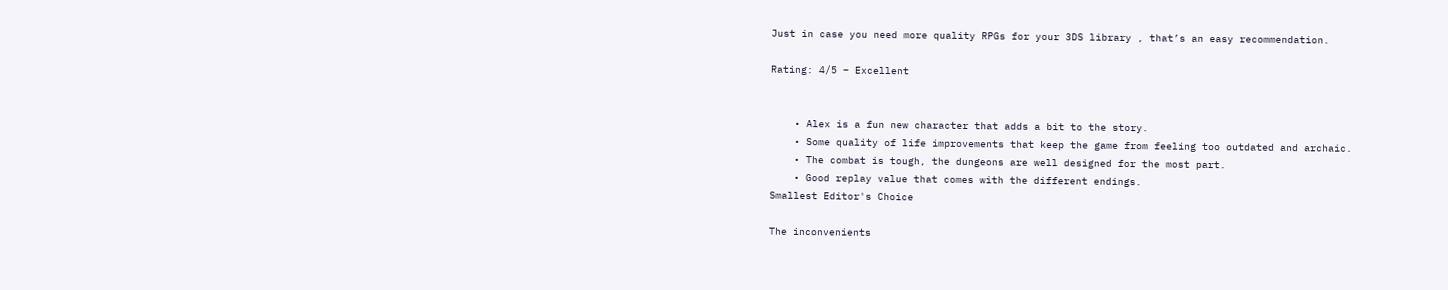Just in case you need more quality RPGs for your 3DS library , that’s an easy recommendation.

Rating: 4/5 – Excellent


    • Alex is a fun new character that adds a bit to the story.
    • Some quality of life improvements that keep the game from feeling too outdated and archaic.
    • The combat is tough, the dungeons are well designed for the most part.
    • Good replay value that comes with the different endings.
Smallest Editor's Choice

The inconvenients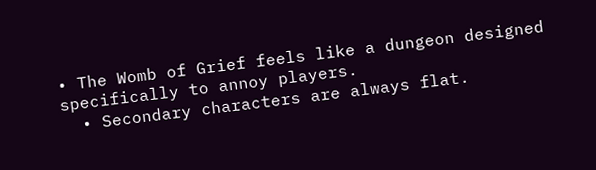• The Womb of Grief feels like a dungeon designed specifically to annoy players.
  • Secondary characters are always flat.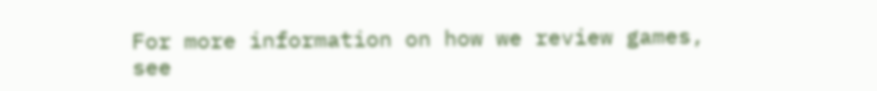For more information on how we review games, see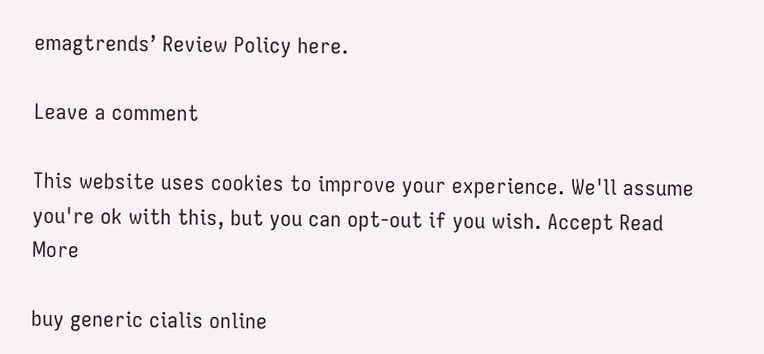emagtrends’ Review Policy here.

Leave a comment

This website uses cookies to improve your experience. We'll assume you're ok with this, but you can opt-out if you wish. Accept Read More

buy generic cialis online